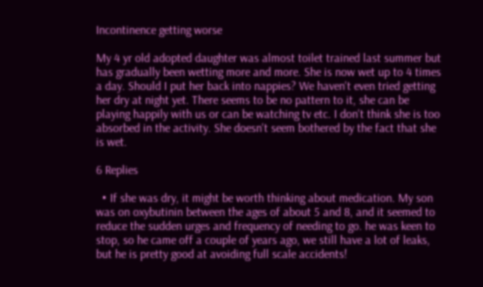Incontinence getting worse

My 4 yr old adopted daughter was almost toilet trained last summer but has gradually been wetting more and more. She is now wet up to 4 times a day. Should I put her back into nappies? We haven't even tried getting her dry at night yet. There seems to be no pattern to it, she can be playing happily with us or can be watching tv etc. I don't think she is too absorbed in the activity. She doesn't seem bothered by the fact that she is wet.

6 Replies

  • If she was dry, it might be worth thinking about medication. My son was on oxybutinin between the ages of about 5 and 8, and it seemed to reduce the sudden urges and frequency of needing to go. he was keen to stop, so he came off a couple of years ago, we still have a lot of leaks, but he is pretty good at avoiding full scale accidents!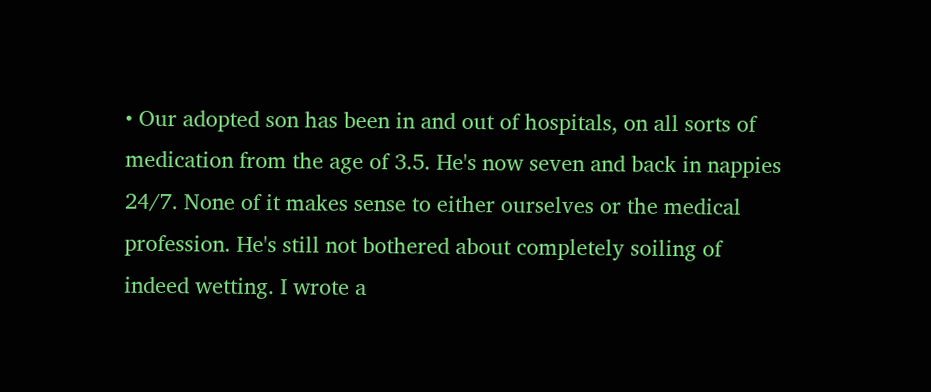• Our adopted son has been in and out of hospitals, on all sorts of medication from the age of 3.5. He's now seven and back in nappies 24/7. None of it makes sense to either ourselves or the medical profession. He's still not bothered about completely soiling of indeed wetting. I wrote a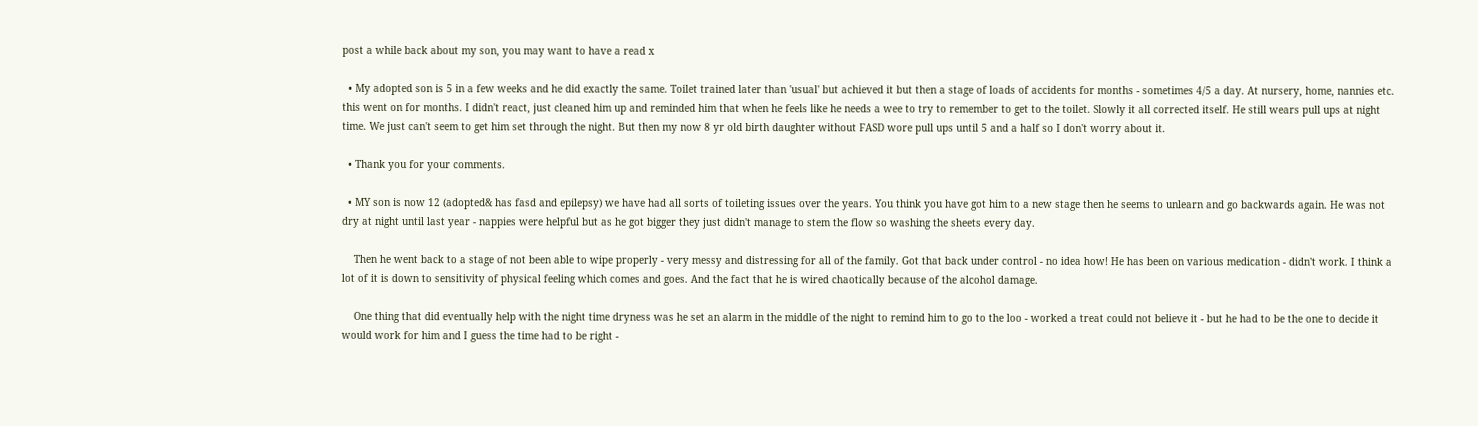post a while back about my son, you may want to have a read x

  • My adopted son is 5 in a few weeks and he did exactly the same. Toilet trained later than 'usual' but achieved it but then a stage of loads of accidents for months - sometimes 4/5 a day. At nursery, home, nannies etc. this went on for months. I didn't react, just cleaned him up and reminded him that when he feels like he needs a wee to try to remember to get to the toilet. Slowly it all corrected itself. He still wears pull ups at night time. We just can't seem to get him set through the night. But then my now 8 yr old birth daughter without FASD wore pull ups until 5 and a half so I don't worry about it.

  • Thank you for your comments.

  • MY son is now 12 (adopted& has fasd and epilepsy) we have had all sorts of toileting issues over the years. You think you have got him to a new stage then he seems to unlearn and go backwards again. He was not dry at night until last year - nappies were helpful but as he got bigger they just didn't manage to stem the flow so washing the sheets every day.

    Then he went back to a stage of not been able to wipe properly - very messy and distressing for all of the family. Got that back under control - no idea how! He has been on various medication - didn't work. I think a lot of it is down to sensitivity of physical feeling which comes and goes. And the fact that he is wired chaotically because of the alcohol damage.

    One thing that did eventually help with the night time dryness was he set an alarm in the middle of the night to remind him to go to the loo - worked a treat could not believe it - but he had to be the one to decide it would work for him and I guess the time had to be right -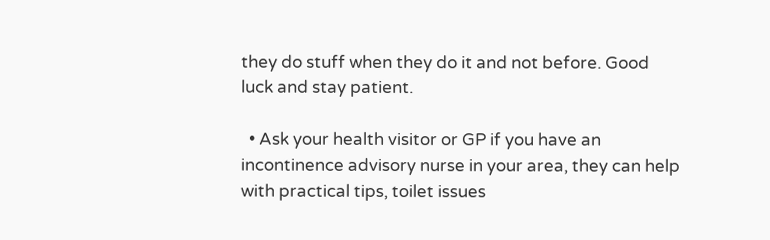they do stuff when they do it and not before. Good luck and stay patient.

  • Ask your health visitor or GP if you have an incontinence advisory nurse in your area, they can help with practical tips, toilet issues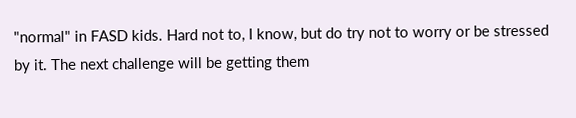"normal" in FASD kids. Hard not to, I know, but do try not to worry or be stressed by it. The next challenge will be getting them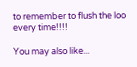to remember to flush the loo every time!!!!

You may also like...